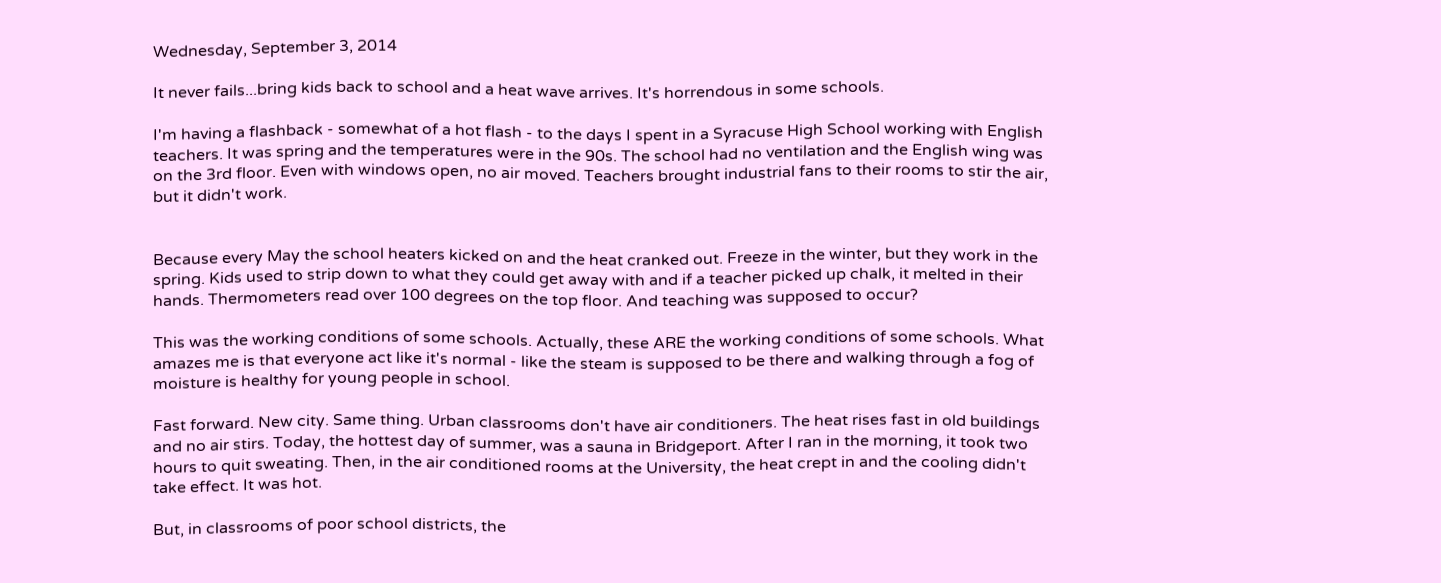Wednesday, September 3, 2014

It never fails...bring kids back to school and a heat wave arrives. It's horrendous in some schools.

I'm having a flashback - somewhat of a hot flash - to the days I spent in a Syracuse High School working with English teachers. It was spring and the temperatures were in the 90s. The school had no ventilation and the English wing was on the 3rd floor. Even with windows open, no air moved. Teachers brought industrial fans to their rooms to stir the air, but it didn't work.


Because every May the school heaters kicked on and the heat cranked out. Freeze in the winter, but they work in the spring. Kids used to strip down to what they could get away with and if a teacher picked up chalk, it melted in their hands. Thermometers read over 100 degrees on the top floor. And teaching was supposed to occur?

This was the working conditions of some schools. Actually, these ARE the working conditions of some schools. What amazes me is that everyone act like it's normal - like the steam is supposed to be there and walking through a fog of moisture is healthy for young people in school.

Fast forward. New city. Same thing. Urban classrooms don't have air conditioners. The heat rises fast in old buildings and no air stirs. Today, the hottest day of summer, was a sauna in Bridgeport. After I ran in the morning, it took two hours to quit sweating. Then, in the air conditioned rooms at the University, the heat crept in and the cooling didn't take effect. It was hot.

But, in classrooms of poor school districts, the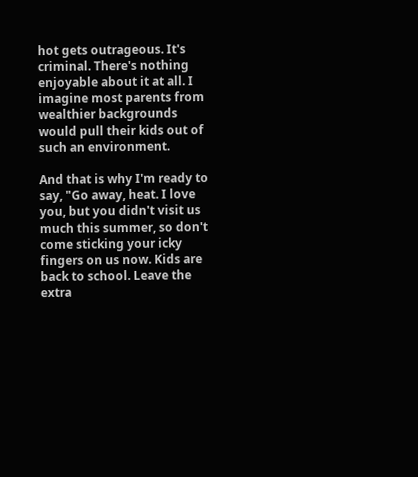hot gets outrageous. It's criminal. There's nothing enjoyable about it at all. I imagine most parents from wealthier backgrounds would pull their kids out of such an environment.

And that is why I'm ready to say, "Go away, heat. I love you, but you didn't visit us much this summer, so don't come sticking your icky fingers on us now. Kids are back to school. Leave the extra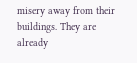misery away from their buildings. They are already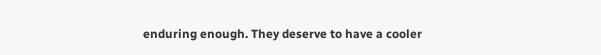enduring enough. They deserve to have a cooler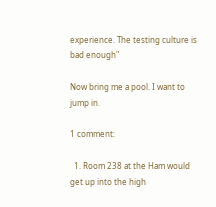experience. The testing culture is bad enough"

Now bring me a pool. I want to jump in.

1 comment:

  1. Room 238 at the Ham would get up into the high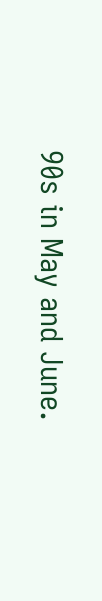90s in May and June.